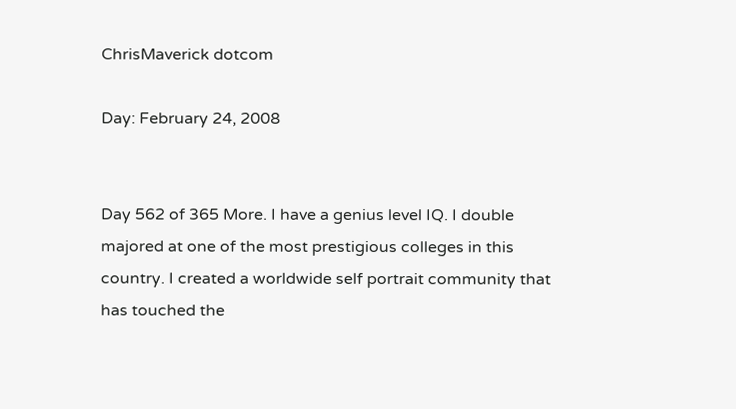ChrisMaverick dotcom

Day: February 24, 2008


Day 562 of 365 More. I have a genius level IQ. I double majored at one of the most prestigious colleges in this country. I created a worldwide self portrait community that has touched the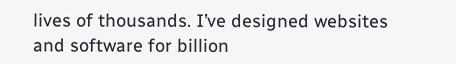lives of thousands. I’ve designed websites and software for billion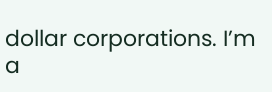dollar corporations. I’m a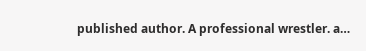published author. A professional wrestler. a…